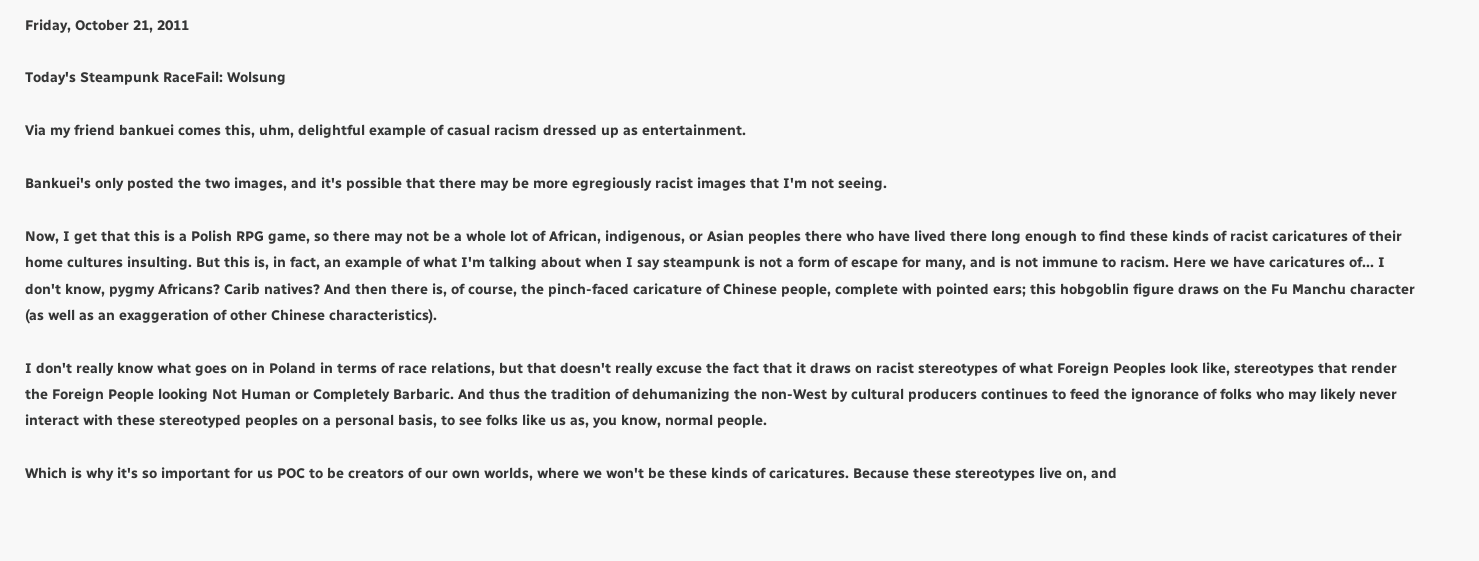Friday, October 21, 2011

Today's Steampunk RaceFail: Wolsung

Via my friend bankuei comes this, uhm, delightful example of casual racism dressed up as entertainment.

Bankuei's only posted the two images, and it's possible that there may be more egregiously racist images that I'm not seeing.

Now, I get that this is a Polish RPG game, so there may not be a whole lot of African, indigenous, or Asian peoples there who have lived there long enough to find these kinds of racist caricatures of their home cultures insulting. But this is, in fact, an example of what I'm talking about when I say steampunk is not a form of escape for many, and is not immune to racism. Here we have caricatures of... I don't know, pygmy Africans? Carib natives? And then there is, of course, the pinch-faced caricature of Chinese people, complete with pointed ears; this hobgoblin figure draws on the Fu Manchu character (as well as an exaggeration of other Chinese characteristics).

I don't really know what goes on in Poland in terms of race relations, but that doesn't really excuse the fact that it draws on racist stereotypes of what Foreign Peoples look like, stereotypes that render the Foreign People looking Not Human or Completely Barbaric. And thus the tradition of dehumanizing the non-West by cultural producers continues to feed the ignorance of folks who may likely never interact with these stereotyped peoples on a personal basis, to see folks like us as, you know, normal people.

Which is why it's so important for us POC to be creators of our own worlds, where we won't be these kinds of caricatures. Because these stereotypes live on, and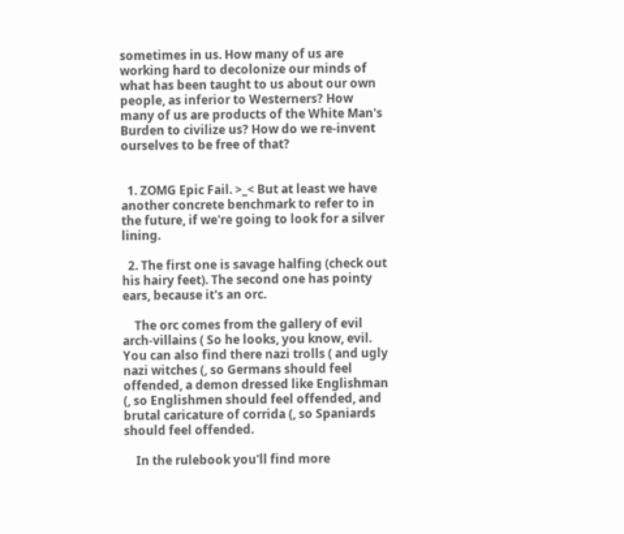sometimes in us. How many of us are working hard to decolonize our minds of what has been taught to us about our own people, as inferior to Westerners? How many of us are products of the White Man's Burden to civilize us? How do we re-invent ourselves to be free of that?


  1. ZOMG Epic Fail. >_< But at least we have another concrete benchmark to refer to in the future, if we're going to look for a silver lining.

  2. The first one is savage halfing (check out his hairy feet). The second one has pointy ears, because it's an orc.

    The orc comes from the gallery of evil arch-villains ( So he looks, you know, evil. You can also find there nazi trolls ( and ugly nazi witches (, so Germans should feel offended, a demon dressed like Englishman (, so Englishmen should feel offended, and brutal caricature of corrida (, so Spaniards should feel offended.

    In the rulebook you'll find more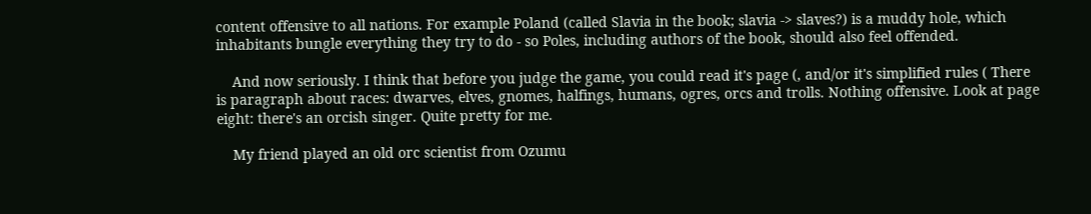content offensive to all nations. For example Poland (called Slavia in the book; slavia -> slaves?) is a muddy hole, which inhabitants bungle everything they try to do - so Poles, including authors of the book, should also feel offended.

    And now seriously. I think that before you judge the game, you could read it's page (, and/or it's simplified rules ( There is paragraph about races: dwarves, elves, gnomes, halfings, humans, ogres, orcs and trolls. Nothing offensive. Look at page eight: there's an orcish singer. Quite pretty for me.

    My friend played an old orc scientist from Ozumu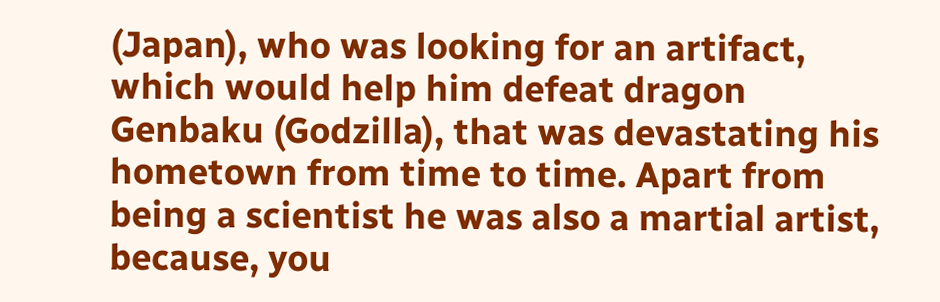(Japan), who was looking for an artifact, which would help him defeat dragon Genbaku (Godzilla), that was devastating his hometown from time to time. Apart from being a scientist he was also a martial artist, because, you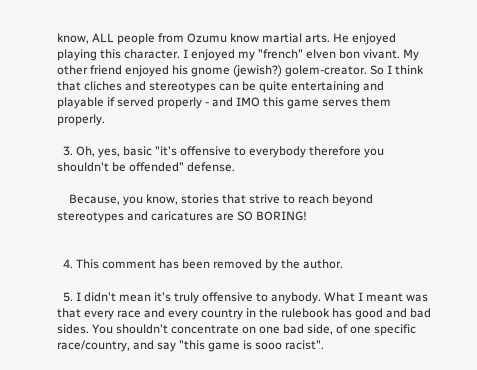know, ALL people from Ozumu know martial arts. He enjoyed playing this character. I enjoyed my "french" elven bon vivant. My other friend enjoyed his gnome (jewish?) golem-creator. So I think that cliches and stereotypes can be quite entertaining and playable if served properly - and IMO this game serves them properly.

  3. Oh, yes, basic "it's offensive to everybody therefore you shouldn't be offended" defense.

    Because, you know, stories that strive to reach beyond stereotypes and caricatures are SO BORING!


  4. This comment has been removed by the author.

  5. I didn't mean it's truly offensive to anybody. What I meant was that every race and every country in the rulebook has good and bad sides. You shouldn't concentrate on one bad side, of one specific race/country, and say "this game is sooo racist".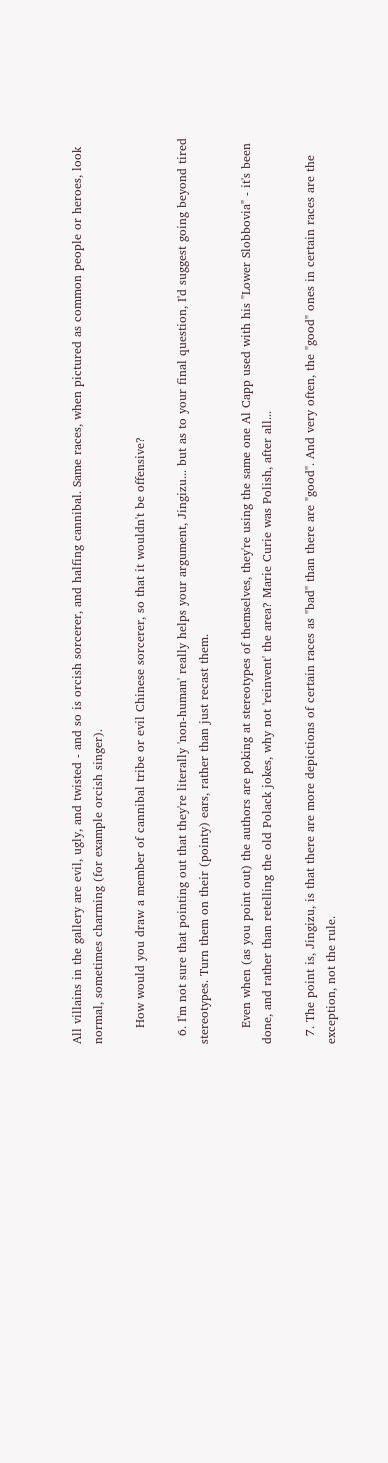All villains in the gallery are evil, ugly, and twisted - and so is orcish sorcerer, and halfing cannibal. Same races, when pictured as common people or heroes, look normal, sometimes charming (for example orcish singer).

    How would you draw a member of cannibal tribe or evil Chinese sorcerer, so that it wouldn't be offensive?

  6. I'm not sure that pointing out that they're literally 'non-human' really helps your argument, Jingizu... but as to your final question, I'd suggest going beyond tired stereotypes. Turn them on their (pointy) ears, rather than just recast them.

    Even when (as you point out) the authors are poking at stereotypes of themselves, they're using the same one Al Capp used with his "Lower Slobbovia" - it's been done, and rather than retelling the old Polack jokes, why not 'reinvent' the area? Marie Curie was Polish, after all...

  7. The point is, Jingizu, is that there are more depictions of certain races as "bad" than there are "good". And very often, the "good" ones in certain races are the exception, not the rule.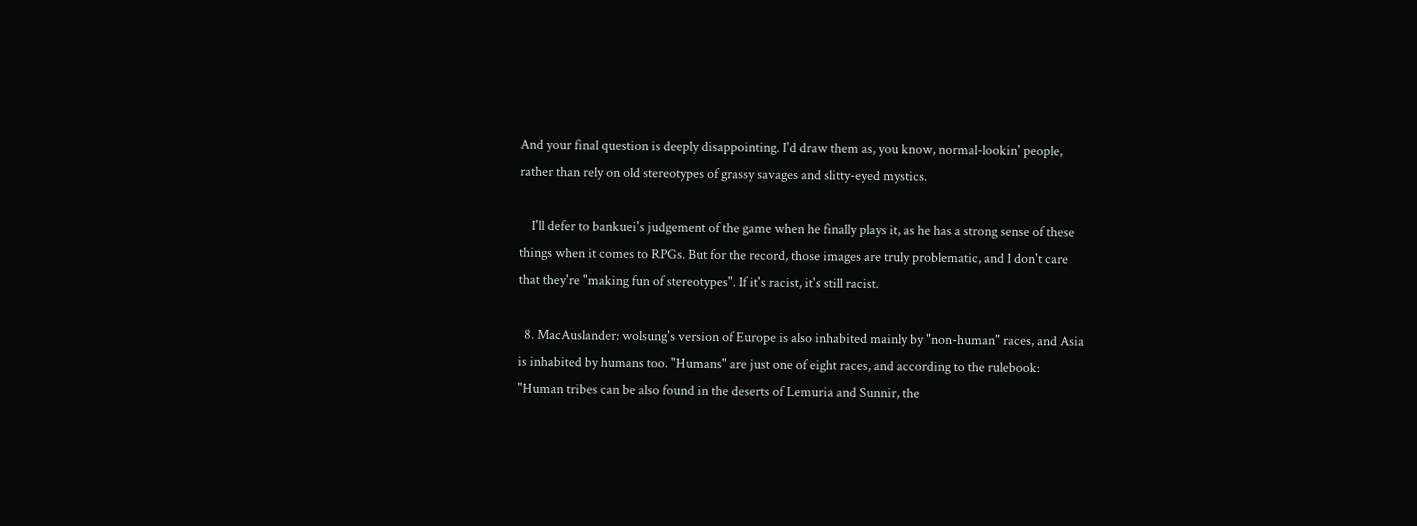And your final question is deeply disappointing. I'd draw them as, you know, normal-lookin' people, rather than rely on old stereotypes of grassy savages and slitty-eyed mystics.

    I'll defer to bankuei's judgement of the game when he finally plays it, as he has a strong sense of these things when it comes to RPGs. But for the record, those images are truly problematic, and I don't care that they're "making fun of stereotypes". If it's racist, it's still racist.

  8. MacAuslander: wolsung's version of Europe is also inhabited mainly by "non-human" races, and Asia is inhabited by humans too. "Humans" are just one of eight races, and according to the rulebook: "Human tribes can be also found in the deserts of Lemuria and Sunnir, the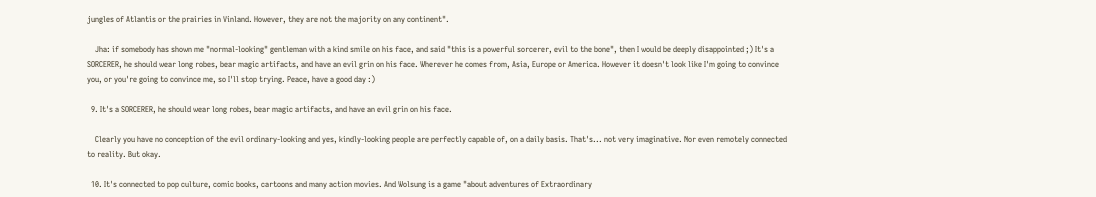jungles of Atlantis or the prairies in Vinland. However, they are not the majority on any continent".

    Jha: if somebody has shown me "normal-looking" gentleman with a kind smile on his face, and said "this is a powerful sorcerer, evil to the bone", then I would be deeply disappointed ;) It's a SORCERER, he should wear long robes, bear magic artifacts, and have an evil grin on his face. Wherever he comes from, Asia, Europe or America. However it doesn't look like I'm going to convince you, or you're going to convince me, so I'll stop trying. Peace, have a good day :)

  9. It's a SORCERER, he should wear long robes, bear magic artifacts, and have an evil grin on his face.

    Clearly you have no conception of the evil ordinary-looking and yes, kindly-looking people are perfectly capable of, on a daily basis. That's... not very imaginative. Nor even remotely connected to reality. But okay.

  10. It's connected to pop culture, comic books, cartoons and many action movies. And Wolsung is a game "about adventures of Extraordinary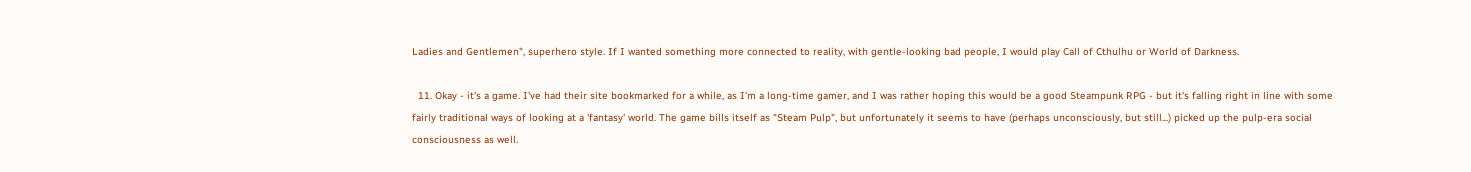Ladies and Gentlemen", superhero style. If I wanted something more connected to reality, with gentle-looking bad people, I would play Call of Cthulhu or World of Darkness.

  11. Okay - it's a game. I've had their site bookmarked for a while, as I'm a long-time gamer, and I was rather hoping this would be a good Steampunk RPG - but it's falling right in line with some fairly traditional ways of looking at a 'fantasy' world. The game bills itself as "Steam Pulp", but unfortunately it seems to have (perhaps unconsciously, but still...) picked up the pulp-era social consciousness as well.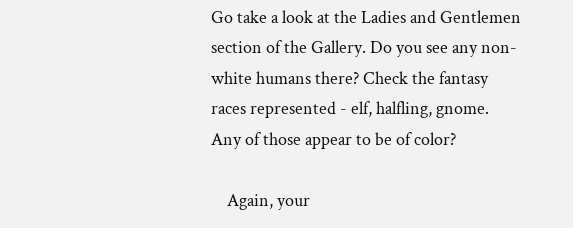Go take a look at the Ladies and Gentlemen section of the Gallery. Do you see any non-white humans there? Check the fantasy races represented - elf, halfling, gnome. Any of those appear to be of color?

    Again, your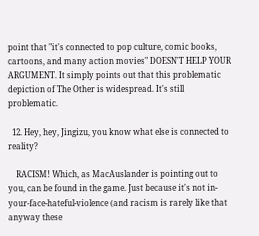point that "it's connected to pop culture, comic books, cartoons, and many action movies" DOESN'T HELP YOUR ARGUMENT. It simply points out that this problematic depiction of The Other is widespread. It's still problematic.

  12. Hey, hey, Jingizu, you know what else is connected to reality?

    RACISM! Which, as MacAuslander is pointing out to you, can be found in the game. Just because it's not in-your-face-hateful-violence (and racism is rarely like that anyway these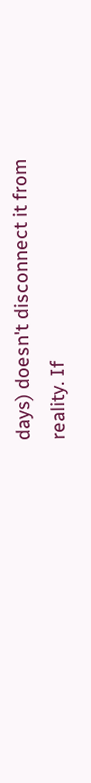days) doesn't disconnect it from reality. If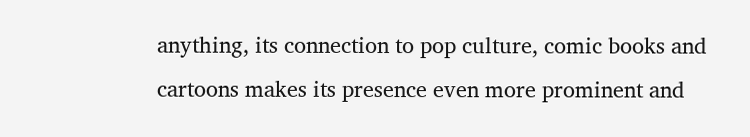anything, its connection to pop culture, comic books and cartoons makes its presence even more prominent and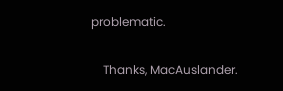problematic.

    Thanks, MacAuslander.